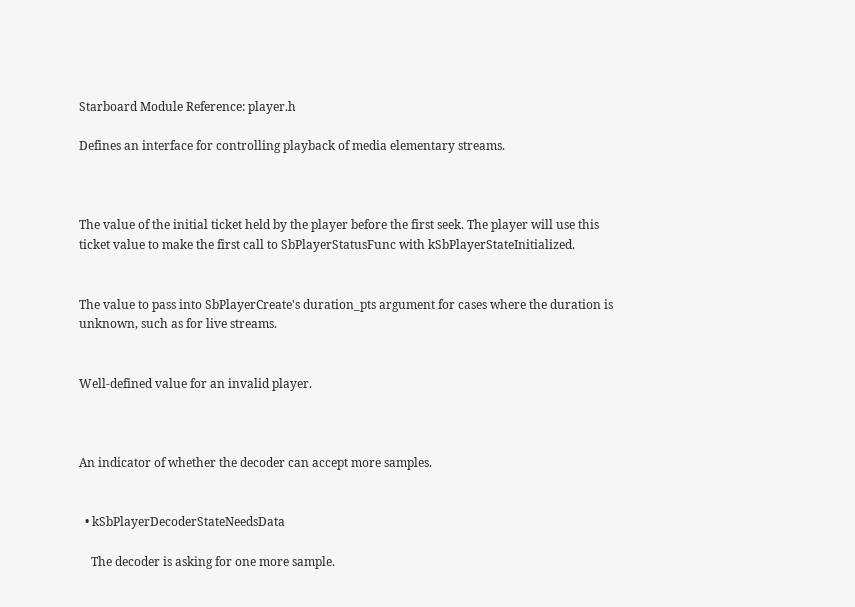Starboard Module Reference: player.h

Defines an interface for controlling playback of media elementary streams.



The value of the initial ticket held by the player before the first seek. The player will use this ticket value to make the first call to SbPlayerStatusFunc with kSbPlayerStateInitialized.


The value to pass into SbPlayerCreate's duration_pts argument for cases where the duration is unknown, such as for live streams.


Well-defined value for an invalid player.



An indicator of whether the decoder can accept more samples.


  • kSbPlayerDecoderStateNeedsData

    The decoder is asking for one more sample.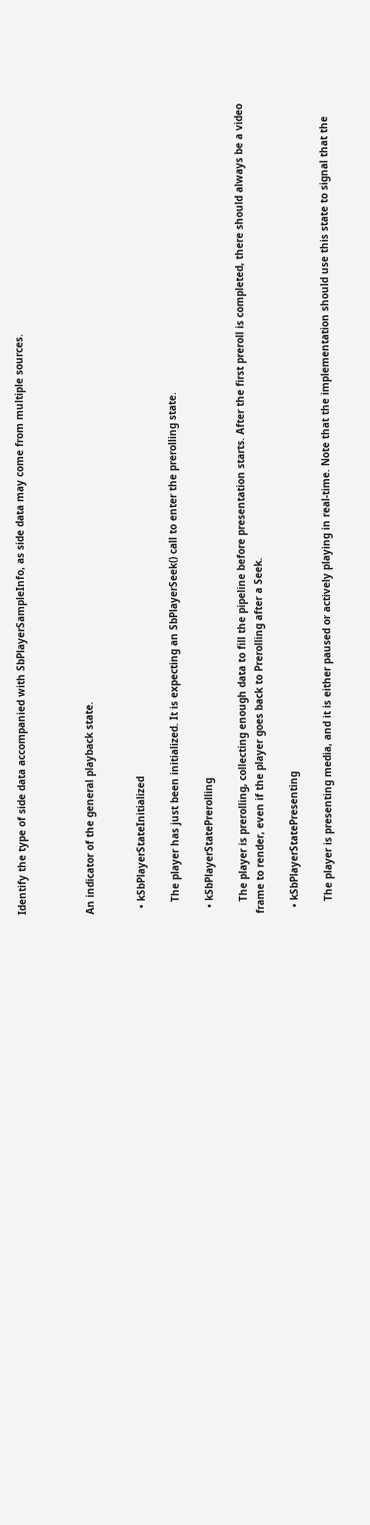Identify the type of side data accompanied with SbPlayerSampleInfo, as side data may come from multiple sources.



An indicator of the general playback state.


  • kSbPlayerStateInitialized

    The player has just been initialized. It is expecting an SbPlayerSeek() call to enter the prerolling state.

  • kSbPlayerStatePrerolling

    The player is prerolling, collecting enough data to fill the pipeline before presentation starts. After the first preroll is completed, there should always be a video frame to render, even if the player goes back to Prerolling after a Seek.

  • kSbPlayerStatePresenting

    The player is presenting media, and it is either paused or actively playing in real-time. Note that the implementation should use this state to signal that the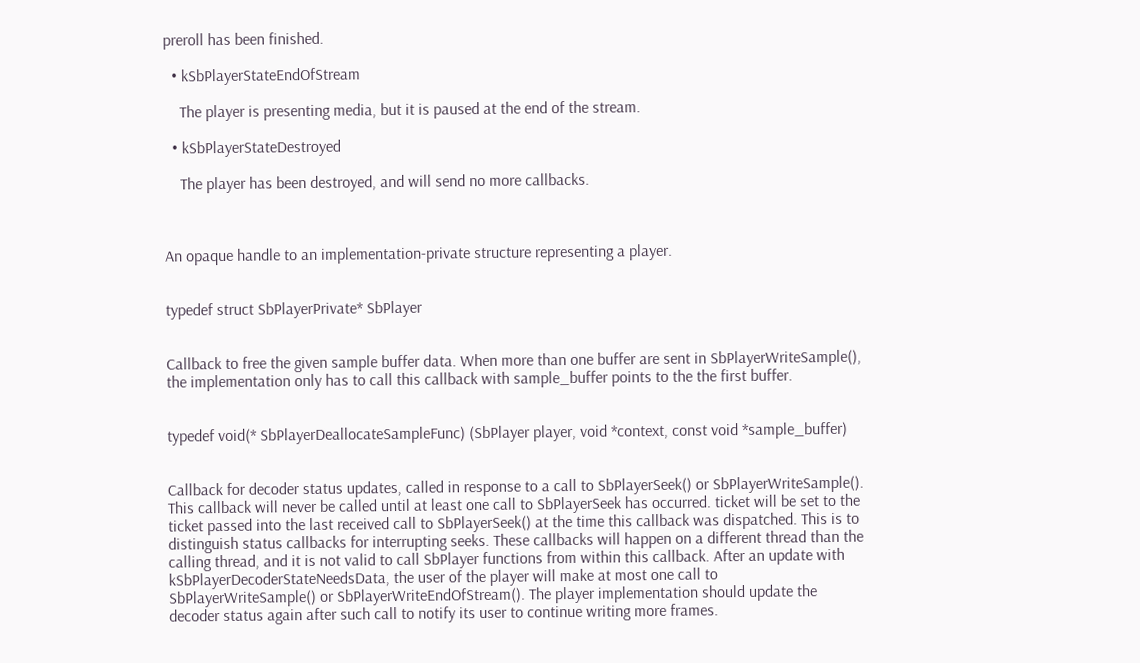preroll has been finished.

  • kSbPlayerStateEndOfStream

    The player is presenting media, but it is paused at the end of the stream.

  • kSbPlayerStateDestroyed

    The player has been destroyed, and will send no more callbacks.



An opaque handle to an implementation-private structure representing a player.


typedef struct SbPlayerPrivate* SbPlayer


Callback to free the given sample buffer data. When more than one buffer are sent in SbPlayerWriteSample(), the implementation only has to call this callback with sample_buffer points to the the first buffer.


typedef void(* SbPlayerDeallocateSampleFunc) (SbPlayer player, void *context, const void *sample_buffer)


Callback for decoder status updates, called in response to a call to SbPlayerSeek() or SbPlayerWriteSample(). This callback will never be called until at least one call to SbPlayerSeek has occurred. ticket will be set to the ticket passed into the last received call to SbPlayerSeek() at the time this callback was dispatched. This is to distinguish status callbacks for interrupting seeks. These callbacks will happen on a different thread than the calling thread, and it is not valid to call SbPlayer functions from within this callback. After an update with kSbPlayerDecoderStateNeedsData, the user of the player will make at most one call to SbPlayerWriteSample() or SbPlayerWriteEndOfStream(). The player implementation should update the decoder status again after such call to notify its user to continue writing more frames.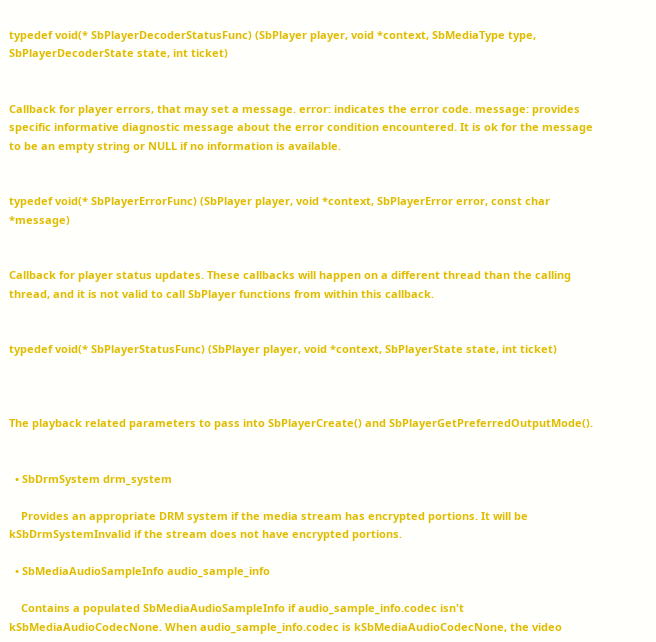typedef void(* SbPlayerDecoderStatusFunc) (SbPlayer player, void *context, SbMediaType type, SbPlayerDecoderState state, int ticket)


Callback for player errors, that may set a message. error: indicates the error code. message: provides specific informative diagnostic message about the error condition encountered. It is ok for the message to be an empty string or NULL if no information is available.


typedef void(* SbPlayerErrorFunc) (SbPlayer player, void *context, SbPlayerError error, const char *message)


Callback for player status updates. These callbacks will happen on a different thread than the calling thread, and it is not valid to call SbPlayer functions from within this callback.


typedef void(* SbPlayerStatusFunc) (SbPlayer player, void *context, SbPlayerState state, int ticket)



The playback related parameters to pass into SbPlayerCreate() and SbPlayerGetPreferredOutputMode().


  • SbDrmSystem drm_system

    Provides an appropriate DRM system if the media stream has encrypted portions. It will be kSbDrmSystemInvalid if the stream does not have encrypted portions.

  • SbMediaAudioSampleInfo audio_sample_info

    Contains a populated SbMediaAudioSampleInfo if audio_sample_info.codec isn't kSbMediaAudioCodecNone. When audio_sample_info.codec is kSbMediaAudioCodecNone, the video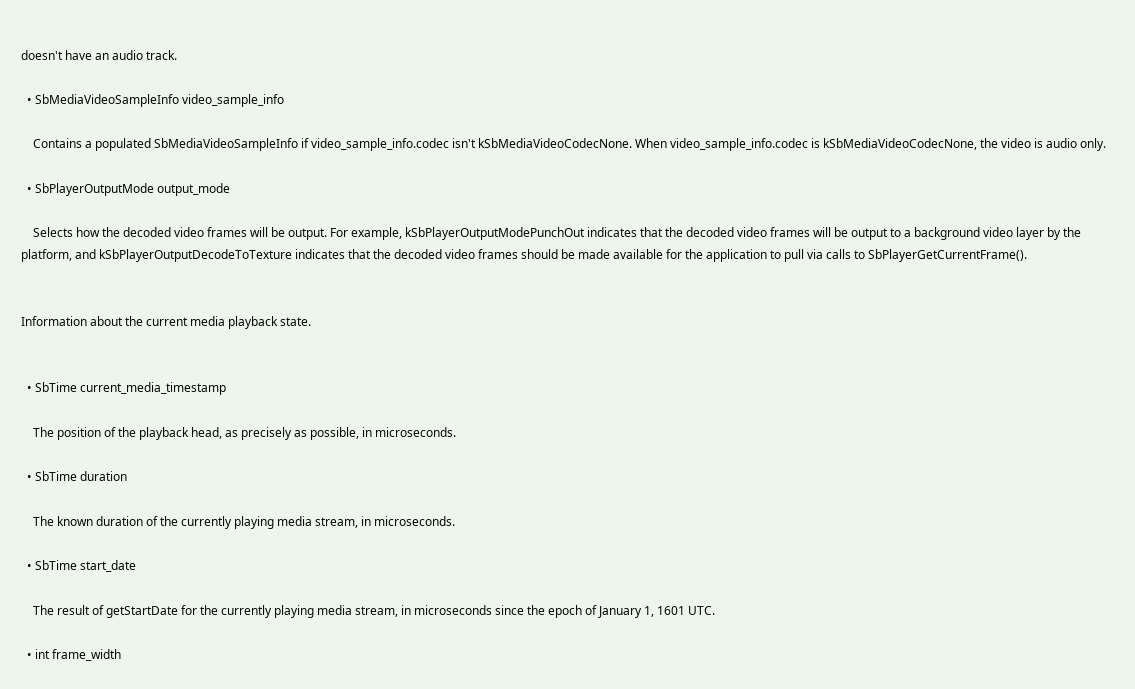doesn't have an audio track.

  • SbMediaVideoSampleInfo video_sample_info

    Contains a populated SbMediaVideoSampleInfo if video_sample_info.codec isn't kSbMediaVideoCodecNone. When video_sample_info.codec is kSbMediaVideoCodecNone, the video is audio only.

  • SbPlayerOutputMode output_mode

    Selects how the decoded video frames will be output. For example, kSbPlayerOutputModePunchOut indicates that the decoded video frames will be output to a background video layer by the platform, and kSbPlayerOutputDecodeToTexture indicates that the decoded video frames should be made available for the application to pull via calls to SbPlayerGetCurrentFrame().


Information about the current media playback state.


  • SbTime current_media_timestamp

    The position of the playback head, as precisely as possible, in microseconds.

  • SbTime duration

    The known duration of the currently playing media stream, in microseconds.

  • SbTime start_date

    The result of getStartDate for the currently playing media stream, in microseconds since the epoch of January 1, 1601 UTC.

  • int frame_width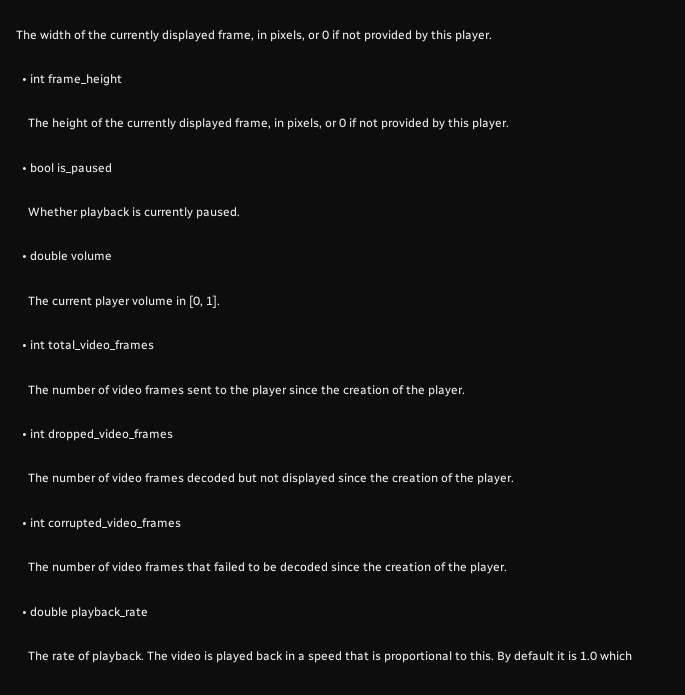The width of the currently displayed frame, in pixels, or 0 if not provided by this player.

  • int frame_height

    The height of the currently displayed frame, in pixels, or 0 if not provided by this player.

  • bool is_paused

    Whether playback is currently paused.

  • double volume

    The current player volume in [0, 1].

  • int total_video_frames

    The number of video frames sent to the player since the creation of the player.

  • int dropped_video_frames

    The number of video frames decoded but not displayed since the creation of the player.

  • int corrupted_video_frames

    The number of video frames that failed to be decoded since the creation of the player.

  • double playback_rate

    The rate of playback. The video is played back in a speed that is proportional to this. By default it is 1.0 which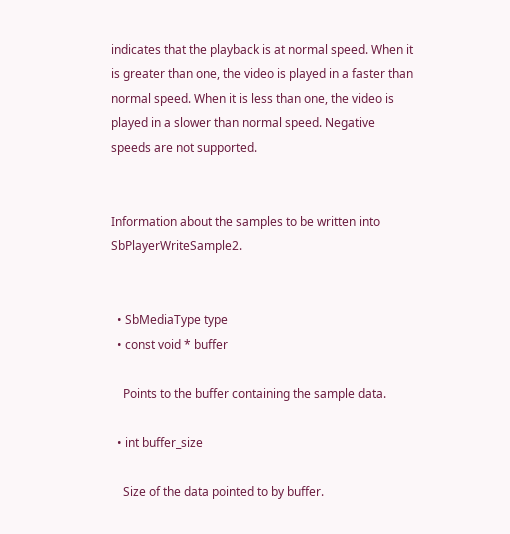indicates that the playback is at normal speed. When it is greater than one, the video is played in a faster than normal speed. When it is less than one, the video is played in a slower than normal speed. Negative speeds are not supported.


Information about the samples to be written into SbPlayerWriteSample2.


  • SbMediaType type
  • const void * buffer

    Points to the buffer containing the sample data.

  • int buffer_size

    Size of the data pointed to by buffer.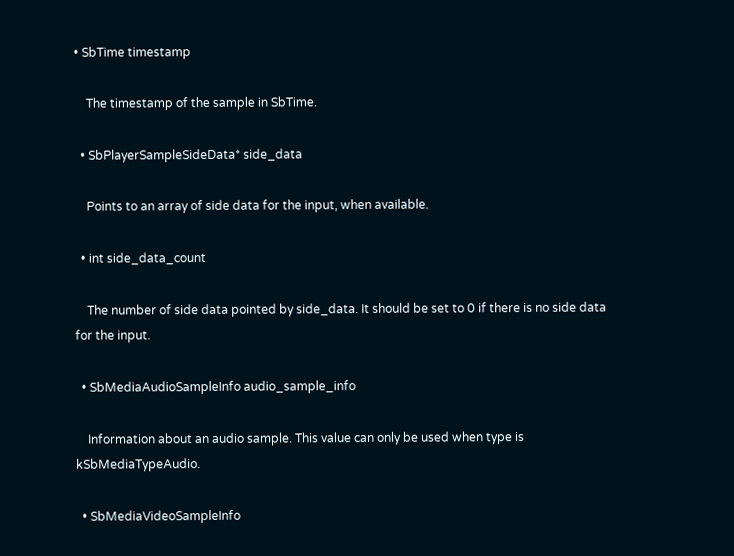• SbTime timestamp

    The timestamp of the sample in SbTime.

  • SbPlayerSampleSideData* side_data

    Points to an array of side data for the input, when available.

  • int side_data_count

    The number of side data pointed by side_data. It should be set to 0 if there is no side data for the input.

  • SbMediaAudioSampleInfo audio_sample_info

    Information about an audio sample. This value can only be used when type is kSbMediaTypeAudio.

  • SbMediaVideoSampleInfo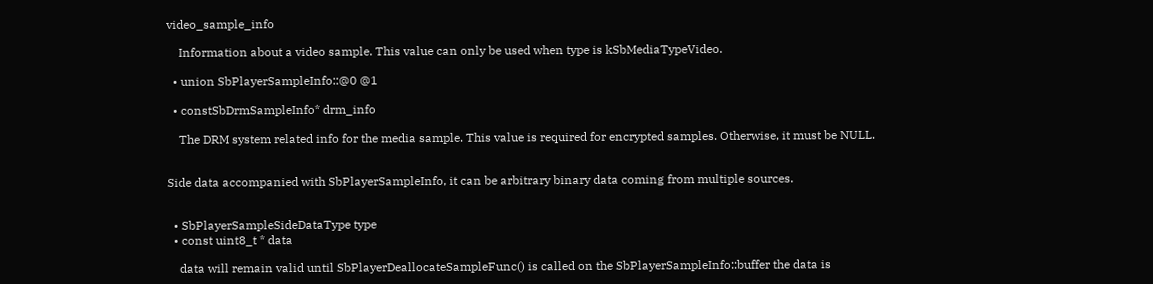video_sample_info

    Information about a video sample. This value can only be used when type is kSbMediaTypeVideo.

  • union SbPlayerSampleInfo::@0 @1

  • constSbDrmSampleInfo* drm_info

    The DRM system related info for the media sample. This value is required for encrypted samples. Otherwise, it must be NULL.


Side data accompanied with SbPlayerSampleInfo, it can be arbitrary binary data coming from multiple sources.


  • SbPlayerSampleSideDataType type
  • const uint8_t * data

    data will remain valid until SbPlayerDeallocateSampleFunc() is called on the SbPlayerSampleInfo::buffer the data is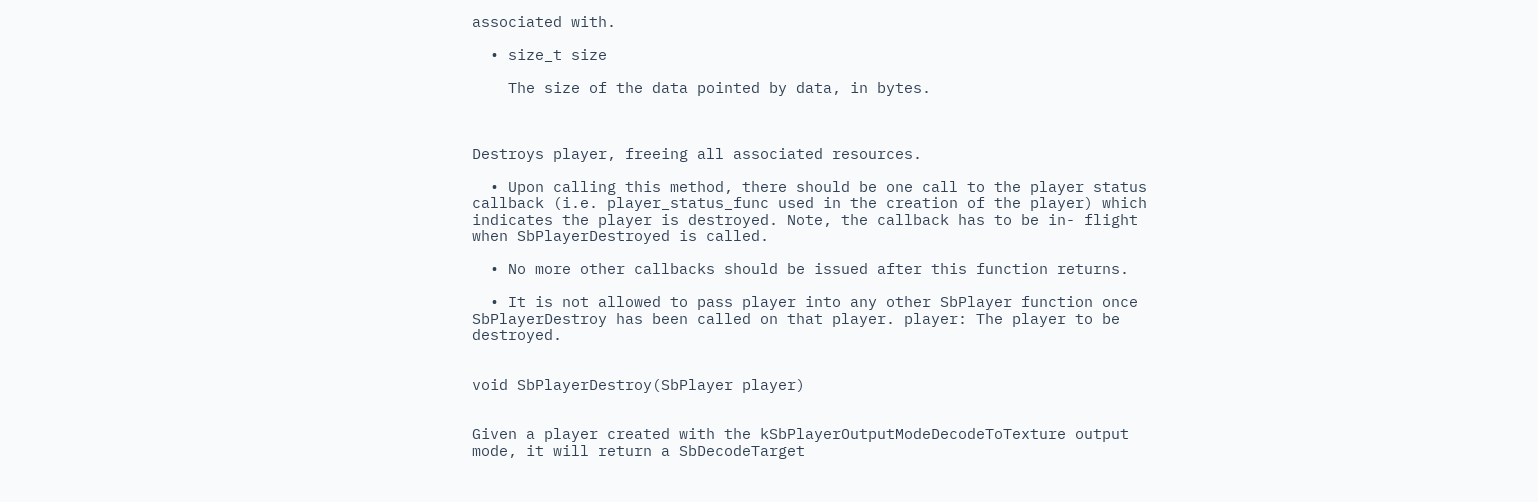associated with.

  • size_t size

    The size of the data pointed by data, in bytes.



Destroys player, freeing all associated resources.

  • Upon calling this method, there should be one call to the player status callback (i.e. player_status_func used in the creation of the player) which indicates the player is destroyed. Note, the callback has to be in- flight when SbPlayerDestroyed is called.

  • No more other callbacks should be issued after this function returns.

  • It is not allowed to pass player into any other SbPlayer function once SbPlayerDestroy has been called on that player. player: The player to be destroyed.


void SbPlayerDestroy(SbPlayer player)


Given a player created with the kSbPlayerOutputModeDecodeToTexture output mode, it will return a SbDecodeTarget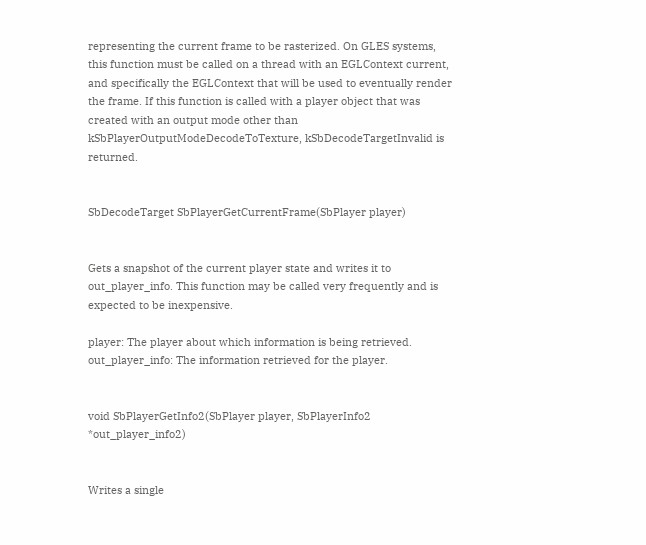representing the current frame to be rasterized. On GLES systems, this function must be called on a thread with an EGLContext current, and specifically the EGLContext that will be used to eventually render the frame. If this function is called with a player object that was created with an output mode other than kSbPlayerOutputModeDecodeToTexture, kSbDecodeTargetInvalid is returned.


SbDecodeTarget SbPlayerGetCurrentFrame(SbPlayer player)


Gets a snapshot of the current player state and writes it to out_player_info. This function may be called very frequently and is expected to be inexpensive.

player: The player about which information is being retrieved. out_player_info: The information retrieved for the player.


void SbPlayerGetInfo2(SbPlayer player, SbPlayerInfo2 *out_player_info2)


Writes a single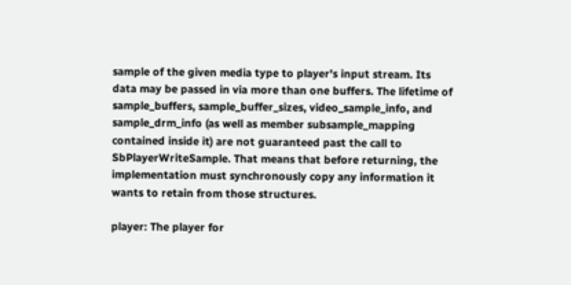sample of the given media type to player's input stream. Its data may be passed in via more than one buffers. The lifetime of sample_buffers, sample_buffer_sizes, video_sample_info, and sample_drm_info (as well as member subsample_mapping contained inside it) are not guaranteed past the call to SbPlayerWriteSample. That means that before returning, the implementation must synchronously copy any information it wants to retain from those structures.

player: The player for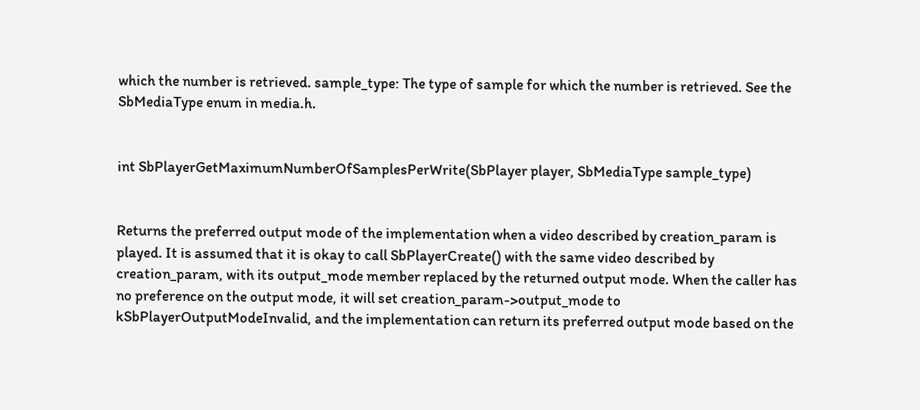which the number is retrieved. sample_type: The type of sample for which the number is retrieved. See the SbMediaType enum in media.h.


int SbPlayerGetMaximumNumberOfSamplesPerWrite(SbPlayer player, SbMediaType sample_type)


Returns the preferred output mode of the implementation when a video described by creation_param is played. It is assumed that it is okay to call SbPlayerCreate() with the same video described by creation_param, with its output_mode member replaced by the returned output mode. When the caller has no preference on the output mode, it will set creation_param->output_mode to kSbPlayerOutputModeInvalid, and the implementation can return its preferred output mode based on the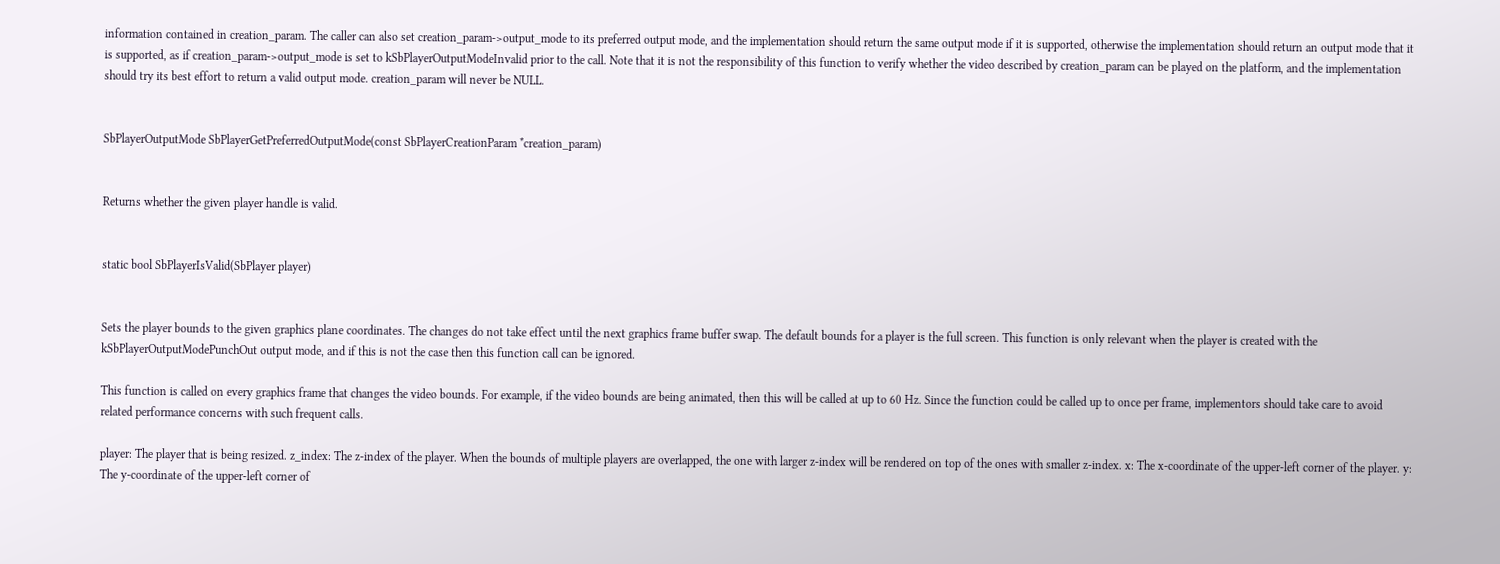information contained in creation_param. The caller can also set creation_param->output_mode to its preferred output mode, and the implementation should return the same output mode if it is supported, otherwise the implementation should return an output mode that it is supported, as if creation_param->output_mode is set to kSbPlayerOutputModeInvalid prior to the call. Note that it is not the responsibility of this function to verify whether the video described by creation_param can be played on the platform, and the implementation should try its best effort to return a valid output mode. creation_param will never be NULL.


SbPlayerOutputMode SbPlayerGetPreferredOutputMode(const SbPlayerCreationParam *creation_param)


Returns whether the given player handle is valid.


static bool SbPlayerIsValid(SbPlayer player)


Sets the player bounds to the given graphics plane coordinates. The changes do not take effect until the next graphics frame buffer swap. The default bounds for a player is the full screen. This function is only relevant when the player is created with the kSbPlayerOutputModePunchOut output mode, and if this is not the case then this function call can be ignored.

This function is called on every graphics frame that changes the video bounds. For example, if the video bounds are being animated, then this will be called at up to 60 Hz. Since the function could be called up to once per frame, implementors should take care to avoid related performance concerns with such frequent calls.

player: The player that is being resized. z_index: The z-index of the player. When the bounds of multiple players are overlapped, the one with larger z-index will be rendered on top of the ones with smaller z-index. x: The x-coordinate of the upper-left corner of the player. y: The y-coordinate of the upper-left corner of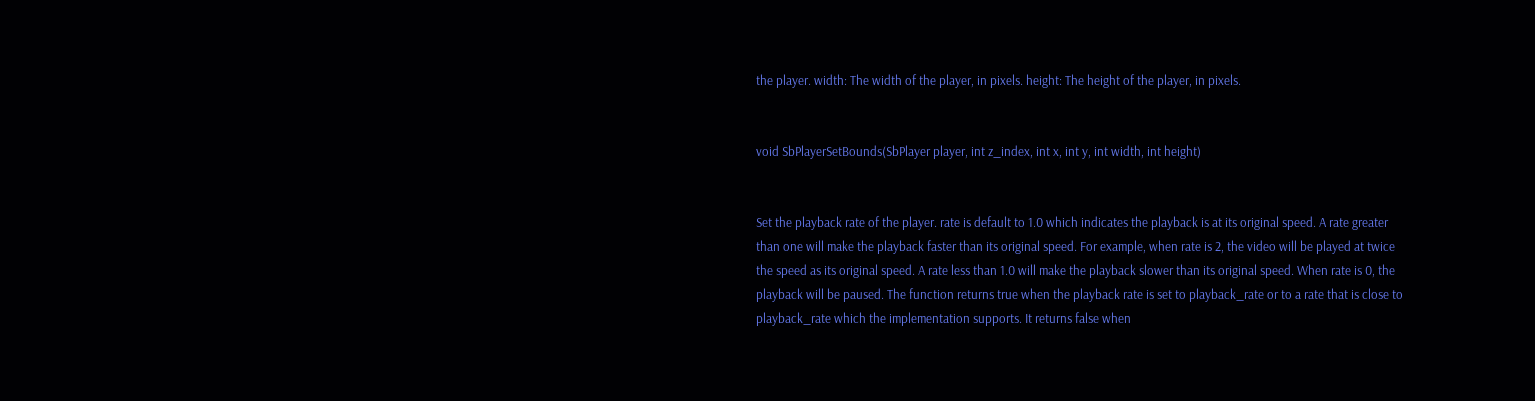the player. width: The width of the player, in pixels. height: The height of the player, in pixels.


void SbPlayerSetBounds(SbPlayer player, int z_index, int x, int y, int width, int height)


Set the playback rate of the player. rate is default to 1.0 which indicates the playback is at its original speed. A rate greater than one will make the playback faster than its original speed. For example, when rate is 2, the video will be played at twice the speed as its original speed. A rate less than 1.0 will make the playback slower than its original speed. When rate is 0, the playback will be paused. The function returns true when the playback rate is set to playback_rate or to a rate that is close to playback_rate which the implementation supports. It returns false when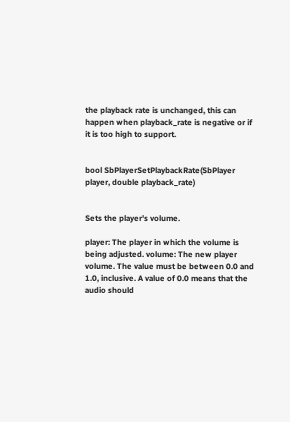the playback rate is unchanged, this can happen when playback_rate is negative or if it is too high to support.


bool SbPlayerSetPlaybackRate(SbPlayer player, double playback_rate)


Sets the player's volume.

player: The player in which the volume is being adjusted. volume: The new player volume. The value must be between 0.0 and 1.0, inclusive. A value of 0.0 means that the audio should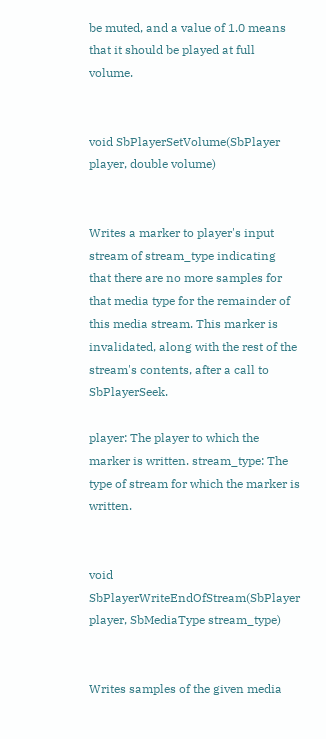be muted, and a value of 1.0 means that it should be played at full volume.


void SbPlayerSetVolume(SbPlayer player, double volume)


Writes a marker to player's input stream of stream_type indicating that there are no more samples for that media type for the remainder of this media stream. This marker is invalidated, along with the rest of the stream's contents, after a call to SbPlayerSeek.

player: The player to which the marker is written. stream_type: The type of stream for which the marker is written.


void SbPlayerWriteEndOfStream(SbPlayer player, SbMediaType stream_type)


Writes samples of the given media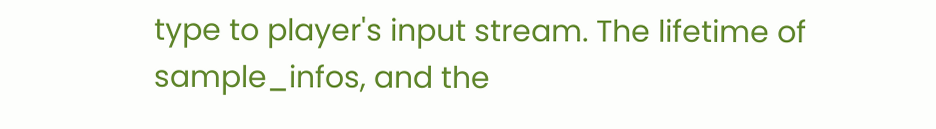type to player's input stream. The lifetime of sample_infos, and the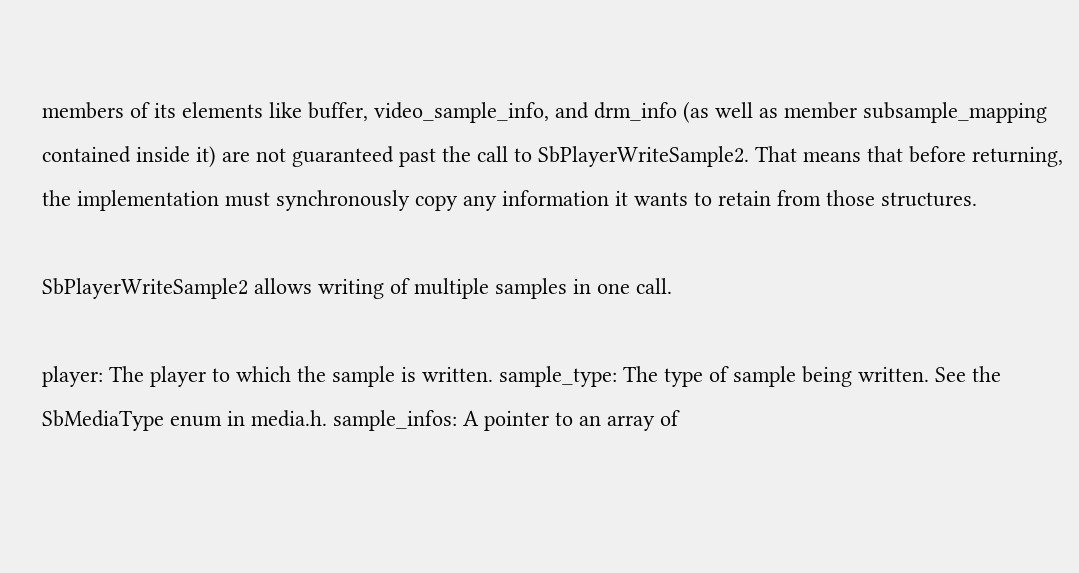members of its elements like buffer, video_sample_info, and drm_info (as well as member subsample_mapping contained inside it) are not guaranteed past the call to SbPlayerWriteSample2. That means that before returning, the implementation must synchronously copy any information it wants to retain from those structures.

SbPlayerWriteSample2 allows writing of multiple samples in one call.

player: The player to which the sample is written. sample_type: The type of sample being written. See the SbMediaType enum in media.h. sample_infos: A pointer to an array of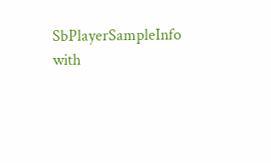SbPlayerSampleInfo with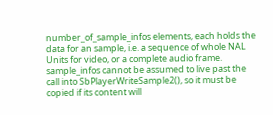number_of_sample_infos elements, each holds the data for an sample, i.e. a sequence of whole NAL Units for video, or a complete audio frame. sample_infos cannot be assumed to live past the call into SbPlayerWriteSample2(), so it must be copied if its content will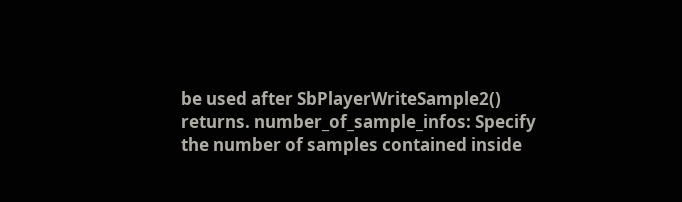be used after SbPlayerWriteSample2() returns. number_of_sample_infos: Specify the number of samples contained inside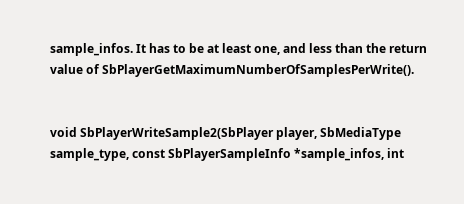sample_infos. It has to be at least one, and less than the return value of SbPlayerGetMaximumNumberOfSamplesPerWrite().


void SbPlayerWriteSample2(SbPlayer player, SbMediaType sample_type, const SbPlayerSampleInfo *sample_infos, int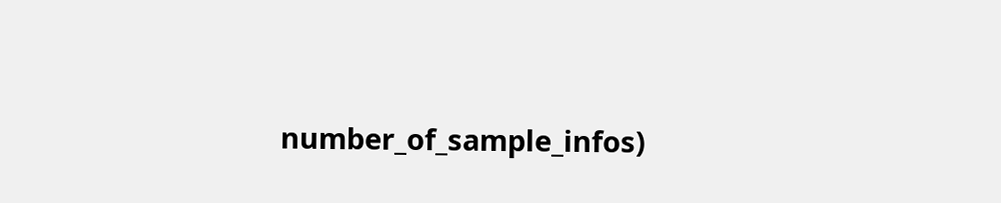number_of_sample_infos)